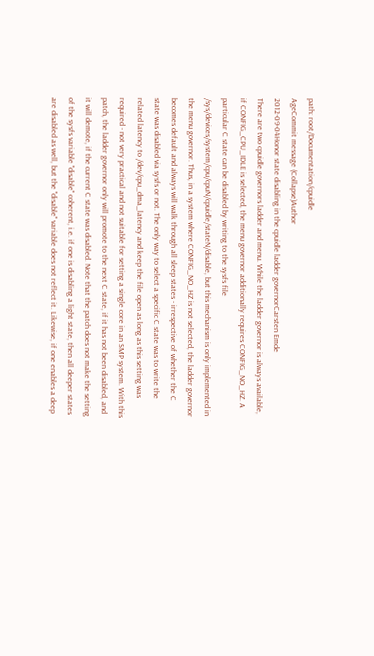path: root/Documentation/cpuidle
AgeCommit message (Collapse)Author
2012-09-04Honor state disabling in the cpuidle ladder governorCarsten Emde
There are two cpuidle governors ladder and menu. While the ladder governor is always available, if CONFIG_CPU_IDLE is selected, the menu governor additionally requires CONFIG_NO_HZ. A particular C state can be disabled by writing to the sysfs file /sys/devices/system/cpu/cpuN/cpuidle/stateN/disable, but this mechanism is only implemented in the menu governor. Thus, in a system where CONFIG_NO_HZ is not selected, the ladder governor becomes default and always will walk through all sleep states - irrespective of whether the C state was disabled via sysfs or not. The only way to select a specific C state was to write the related latency to /dev/cpu_dma_latency and keep the file open as long as this setting was required - not very practical and not suitable for setting a single core in an SMP system. With this patch, the ladder governor only will promote to the next C state, if it has not been disabled, and it will demote, if the current C state was disabled. Note that the patch does not make the setting of the sysfs variable "disable" coherent, i.e. if one is disabling a light state, then all deeper states are disabled as well, but the "disable" variable does not reflect it. Likewise, if one enables a deep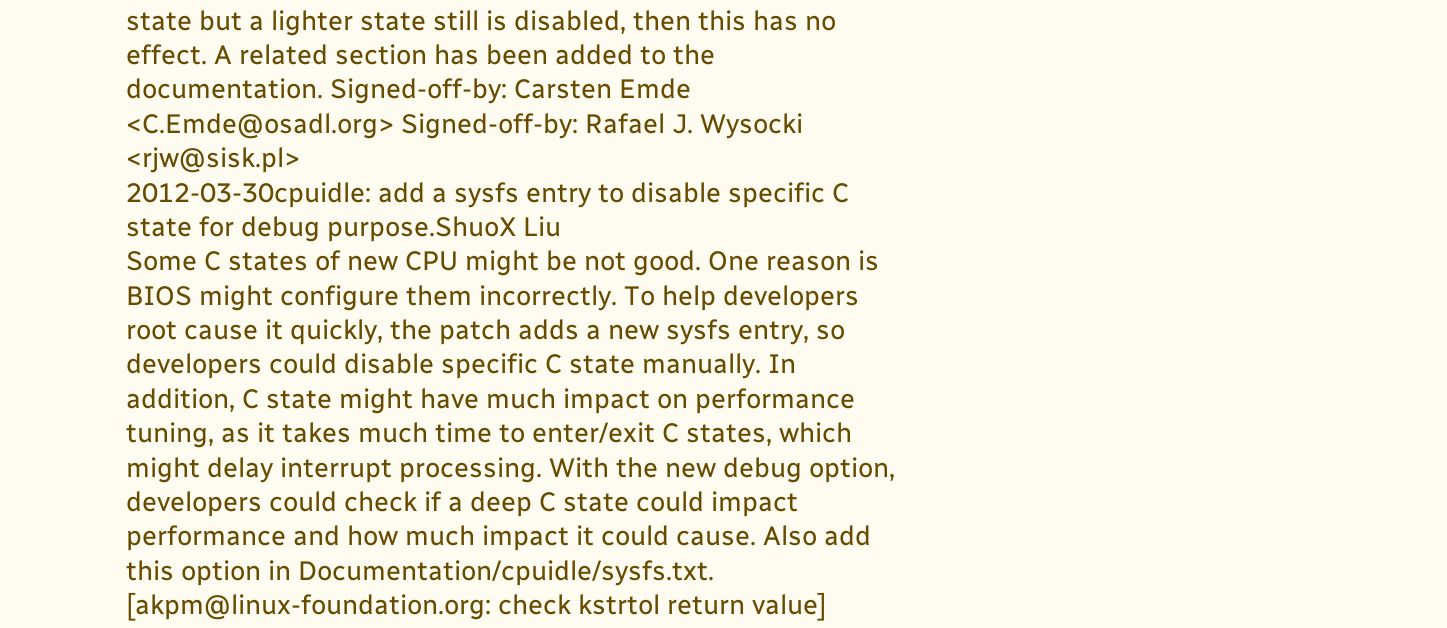state but a lighter state still is disabled, then this has no effect. A related section has been added to the documentation. Signed-off-by: Carsten Emde <C.Emde@osadl.org> Signed-off-by: Rafael J. Wysocki <rjw@sisk.pl>
2012-03-30cpuidle: add a sysfs entry to disable specific C state for debug purpose.ShuoX Liu
Some C states of new CPU might be not good. One reason is BIOS might configure them incorrectly. To help developers root cause it quickly, the patch adds a new sysfs entry, so developers could disable specific C state manually. In addition, C state might have much impact on performance tuning, as it takes much time to enter/exit C states, which might delay interrupt processing. With the new debug option, developers could check if a deep C state could impact performance and how much impact it could cause. Also add this option in Documentation/cpuidle/sysfs.txt. [akpm@linux-foundation.org: check kstrtol return value]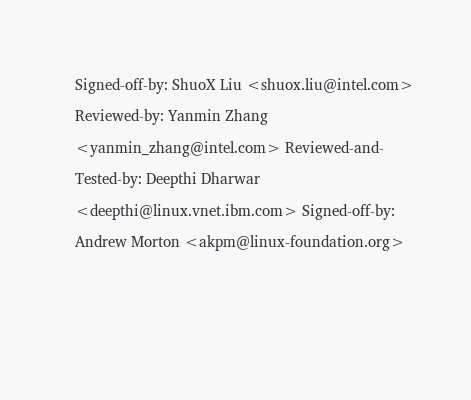Signed-off-by: ShuoX Liu <shuox.liu@intel.com> Reviewed-by: Yanmin Zhang <yanmin_zhang@intel.com> Reviewed-and-Tested-by: Deepthi Dharwar <deepthi@linux.vnet.ibm.com> Signed-off-by: Andrew Morton <akpm@linux-foundation.org>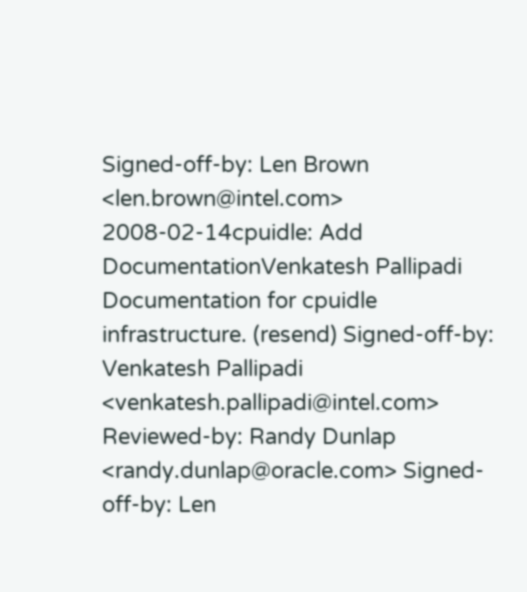Signed-off-by: Len Brown <len.brown@intel.com>
2008-02-14cpuidle: Add DocumentationVenkatesh Pallipadi
Documentation for cpuidle infrastructure. (resend) Signed-off-by: Venkatesh Pallipadi <venkatesh.pallipadi@intel.com> Reviewed-by: Randy Dunlap <randy.dunlap@oracle.com> Signed-off-by: Len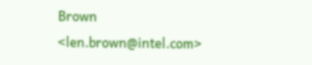Brown <len.brown@intel.com>